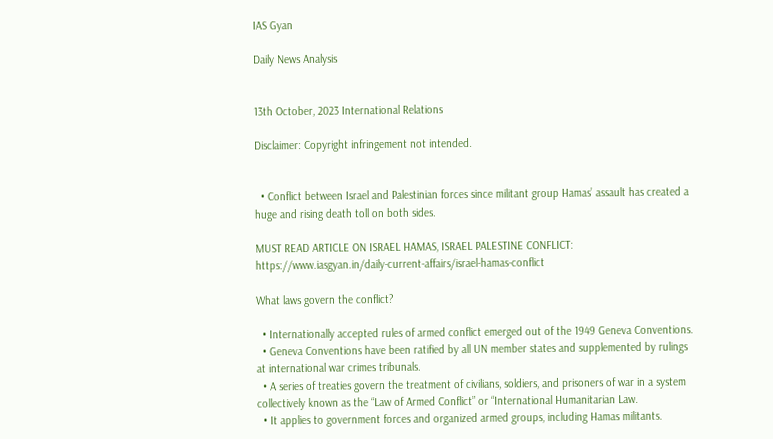IAS Gyan

Daily News Analysis


13th October, 2023 International Relations

Disclaimer: Copyright infringement not intended.


  • Conflict between Israel and Palestinian forces since militant group Hamas’ assault has created a huge and rising death toll on both sides.

MUST READ ARTICLE ON ISRAEL HAMAS, ISRAEL PALESTINE CONFLICT: https://www.iasgyan.in/daily-current-affairs/israel-hamas-conflict

What laws govern the conflict?

  • Internationally accepted rules of armed conflict emerged out of the 1949 Geneva Conventions.
  • Geneva Conventions have been ratified by all UN member states and supplemented by rulings at international war crimes tribunals.
  • A series of treaties govern the treatment of civilians, soldiers, and prisoners of war in a system collectively known as the “Law of Armed Conflict” or “International Humanitarian Law.
  • It applies to government forces and organized armed groups, including Hamas militants.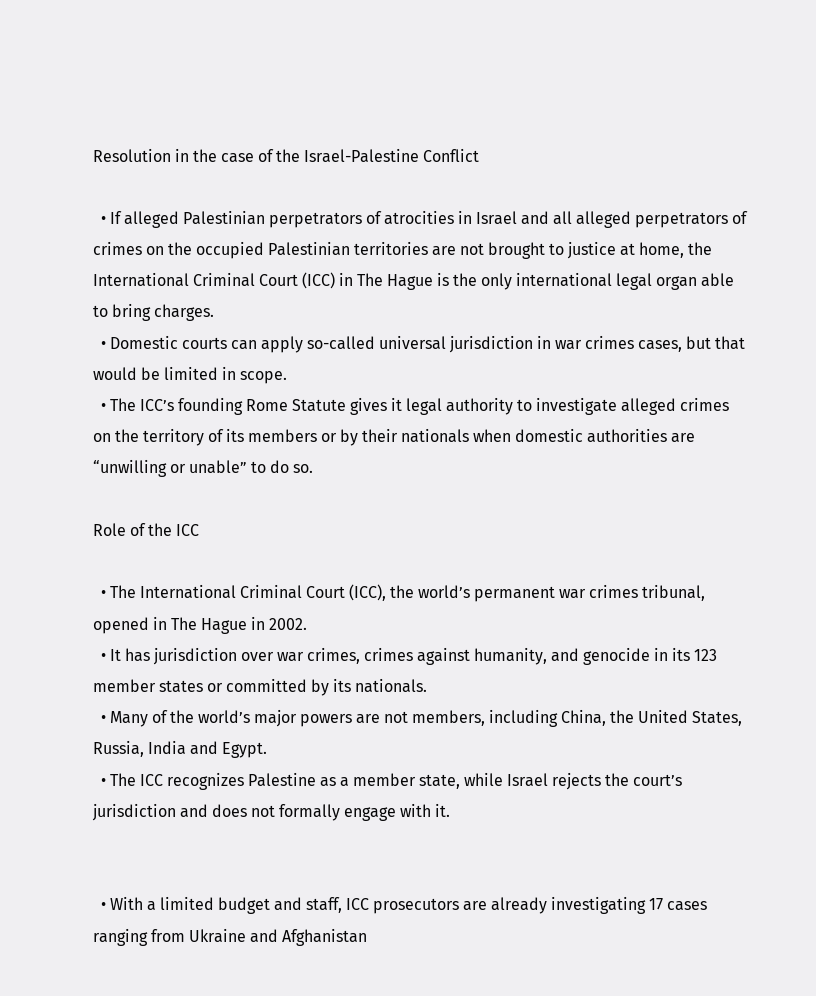Resolution in the case of the Israel-Palestine Conflict

  • If alleged Palestinian perpetrators of atrocities in Israel and all alleged perpetrators of crimes on the occupied Palestinian territories are not brought to justice at home, the International Criminal Court (ICC) in The Hague is the only international legal organ able to bring charges.
  • Domestic courts can apply so-called universal jurisdiction in war crimes cases, but that would be limited in scope.
  • The ICC’s founding Rome Statute gives it legal authority to investigate alleged crimes on the territory of its members or by their nationals when domestic authorities are “unwilling or unable” to do so.

Role of the ICC

  • The International Criminal Court (ICC), the world’s permanent war crimes tribunal, opened in The Hague in 2002.
  • It has jurisdiction over war crimes, crimes against humanity, and genocide in its 123 member states or committed by its nationals.
  • Many of the world’s major powers are not members, including China, the United States, Russia, India and Egypt.
  • The ICC recognizes Palestine as a member state, while Israel rejects the court’s jurisdiction and does not formally engage with it.


  • With a limited budget and staff, ICC prosecutors are already investigating 17 cases ranging from Ukraine and Afghanistan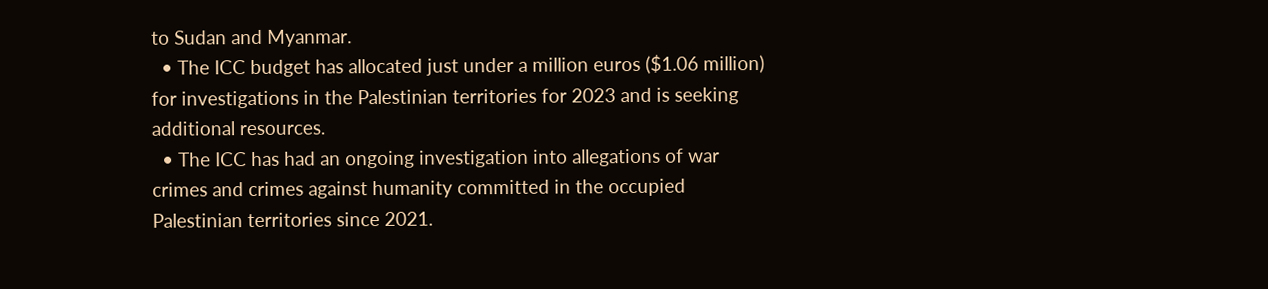to Sudan and Myanmar.
  • The ICC budget has allocated just under a million euros ($1.06 million) for investigations in the Palestinian territories for 2023 and is seeking additional resources.
  • The ICC has had an ongoing investigation into allegations of war crimes and crimes against humanity committed in the occupied Palestinian territories since 2021.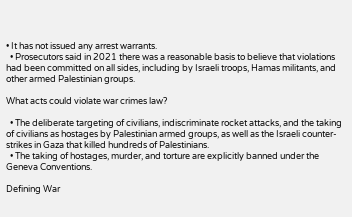• It has not issued any arrest warrants.
  • Prosecutors said in 2021 there was a reasonable basis to believe that violations had been committed on all sides, including by Israeli troops, Hamas militants, and other armed Palestinian groups.

What acts could violate war crimes law?

  • The deliberate targeting of civilians, indiscriminate rocket attacks, and the taking of civilians as hostages by Palestinian armed groups, as well as the Israeli counter-strikes in Gaza that killed hundreds of Palestinians.
  • The taking of hostages, murder, and torture are explicitly banned under the Geneva Conventions.

Defining War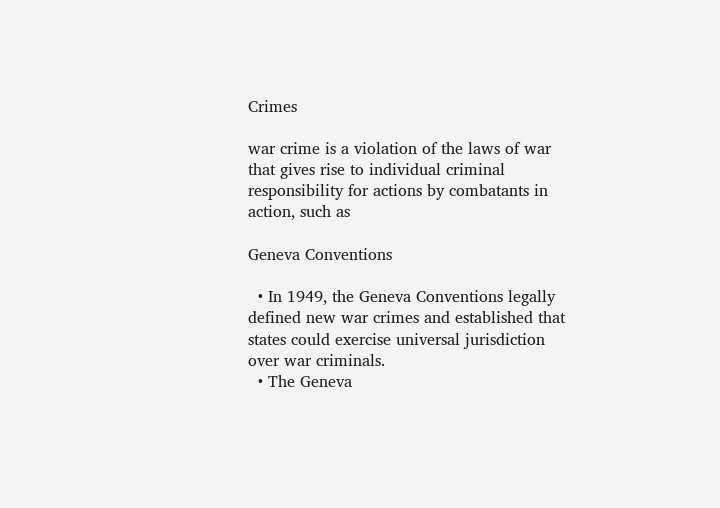Crimes

war crime is a violation of the laws of war that gives rise to individual criminal responsibility for actions by combatants in action, such as

Geneva Conventions

  • In 1949, the Geneva Conventions legally defined new war crimes and established that states could exercise universal jurisdiction over war criminals.
  • The Geneva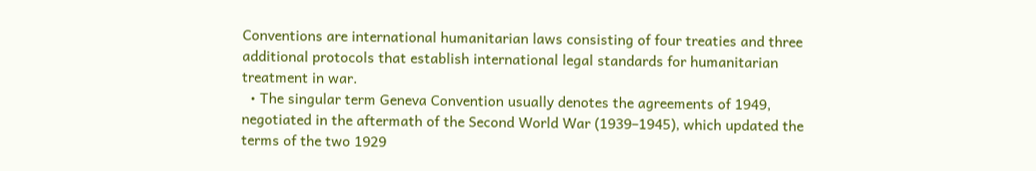Conventions are international humanitarian laws consisting of four treaties and three additional protocols that establish international legal standards for humanitarian treatment in war.
  • The singular term Geneva Convention usually denotes the agreements of 1949, negotiated in the aftermath of the Second World War (1939–1945), which updated the terms of the two 1929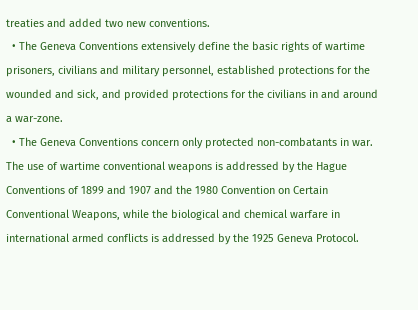treaties and added two new conventions.
  • The Geneva Conventions extensively define the basic rights of wartime prisoners, civilians and military personnel, established protections for the wounded and sick, and provided protections for the civilians in and around a war-zone.
  • The Geneva Conventions concern only protected non-combatants in war. The use of wartime conventional weapons is addressed by the Hague Conventions of 1899 and 1907 and the 1980 Convention on Certain Conventional Weapons, while the biological and chemical warfare in international armed conflicts is addressed by the 1925 Geneva Protocol.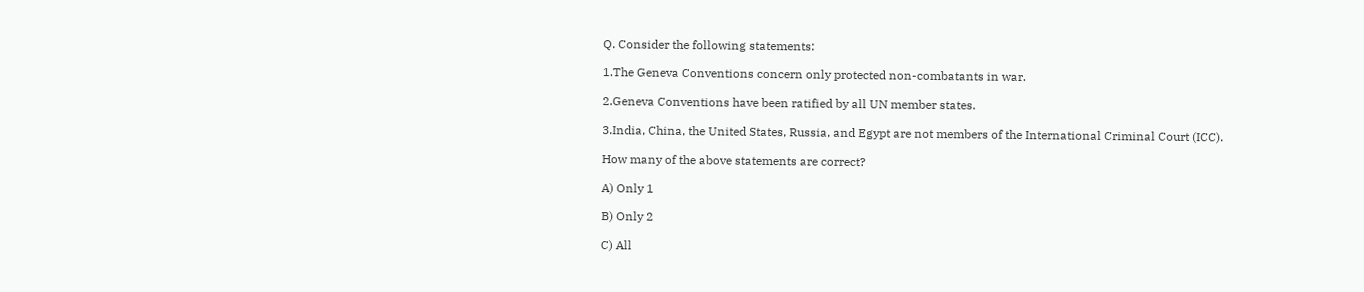Q. Consider the following statements:

1.The Geneva Conventions concern only protected non-combatants in war.

2.Geneva Conventions have been ratified by all UN member states.

3.India, China, the United States, Russia, and Egypt are not members of the International Criminal Court (ICC).

How many of the above statements are correct?

A) Only 1

B) Only 2

C) All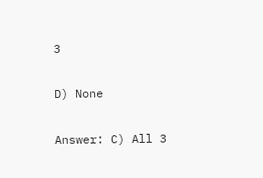3

D) None

Answer: C) All 3